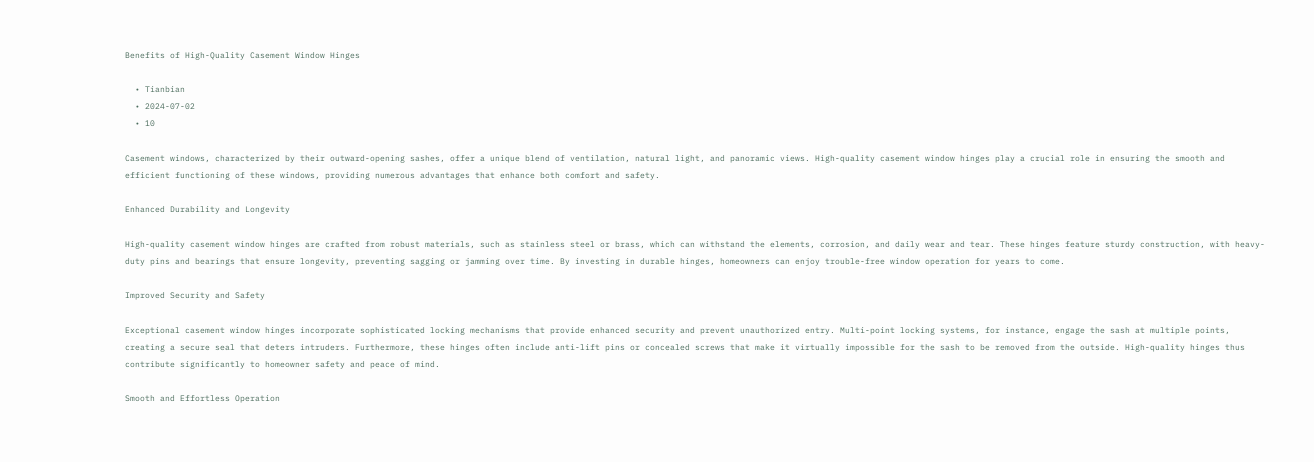Benefits of High-Quality Casement Window Hinges

  • Tianbian
  • 2024-07-02
  • 10

Casement windows, characterized by their outward-opening sashes, offer a unique blend of ventilation, natural light, and panoramic views. High-quality casement window hinges play a crucial role in ensuring the smooth and efficient functioning of these windows, providing numerous advantages that enhance both comfort and safety.

Enhanced Durability and Longevity

High-quality casement window hinges are crafted from robust materials, such as stainless steel or brass, which can withstand the elements, corrosion, and daily wear and tear. These hinges feature sturdy construction, with heavy-duty pins and bearings that ensure longevity, preventing sagging or jamming over time. By investing in durable hinges, homeowners can enjoy trouble-free window operation for years to come.

Improved Security and Safety

Exceptional casement window hinges incorporate sophisticated locking mechanisms that provide enhanced security and prevent unauthorized entry. Multi-point locking systems, for instance, engage the sash at multiple points, creating a secure seal that deters intruders. Furthermore, these hinges often include anti-lift pins or concealed screws that make it virtually impossible for the sash to be removed from the outside. High-quality hinges thus contribute significantly to homeowner safety and peace of mind.

Smooth and Effortless Operation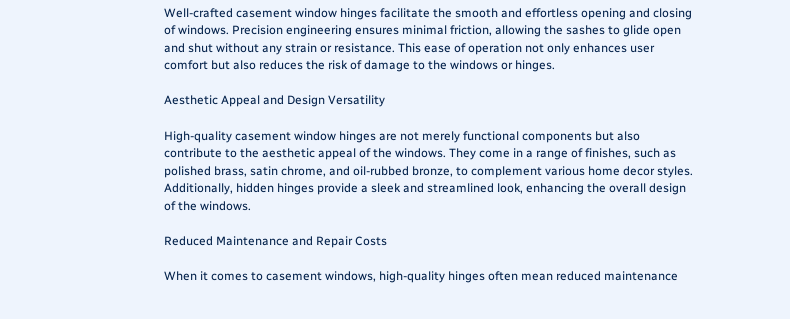Well-crafted casement window hinges facilitate the smooth and effortless opening and closing of windows. Precision engineering ensures minimal friction, allowing the sashes to glide open and shut without any strain or resistance. This ease of operation not only enhances user comfort but also reduces the risk of damage to the windows or hinges.

Aesthetic Appeal and Design Versatility

High-quality casement window hinges are not merely functional components but also contribute to the aesthetic appeal of the windows. They come in a range of finishes, such as polished brass, satin chrome, and oil-rubbed bronze, to complement various home decor styles. Additionally, hidden hinges provide a sleek and streamlined look, enhancing the overall design of the windows.

Reduced Maintenance and Repair Costs

When it comes to casement windows, high-quality hinges often mean reduced maintenance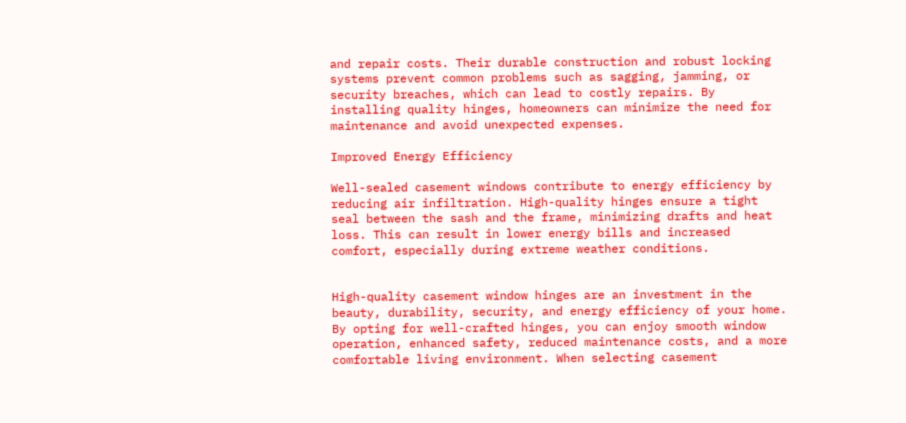and repair costs. Their durable construction and robust locking systems prevent common problems such as sagging, jamming, or security breaches, which can lead to costly repairs. By installing quality hinges, homeowners can minimize the need for maintenance and avoid unexpected expenses.

Improved Energy Efficiency

Well-sealed casement windows contribute to energy efficiency by reducing air infiltration. High-quality hinges ensure a tight seal between the sash and the frame, minimizing drafts and heat loss. This can result in lower energy bills and increased comfort, especially during extreme weather conditions.


High-quality casement window hinges are an investment in the beauty, durability, security, and energy efficiency of your home. By opting for well-crafted hinges, you can enjoy smooth window operation, enhanced safety, reduced maintenance costs, and a more comfortable living environment. When selecting casement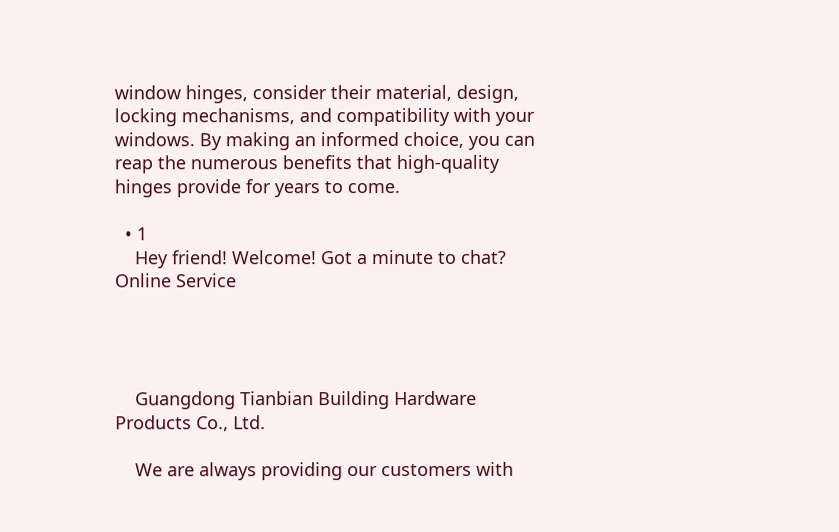window hinges, consider their material, design, locking mechanisms, and compatibility with your windows. By making an informed choice, you can reap the numerous benefits that high-quality hinges provide for years to come.

  • 1
    Hey friend! Welcome! Got a minute to chat?
Online Service




    Guangdong Tianbian Building Hardware Products Co., Ltd.

    We are always providing our customers with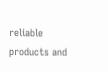reliable products and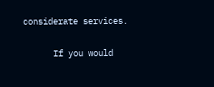considerate services.

      If you would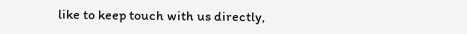like to keep touch with us directly,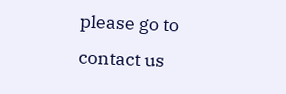please go to contact us